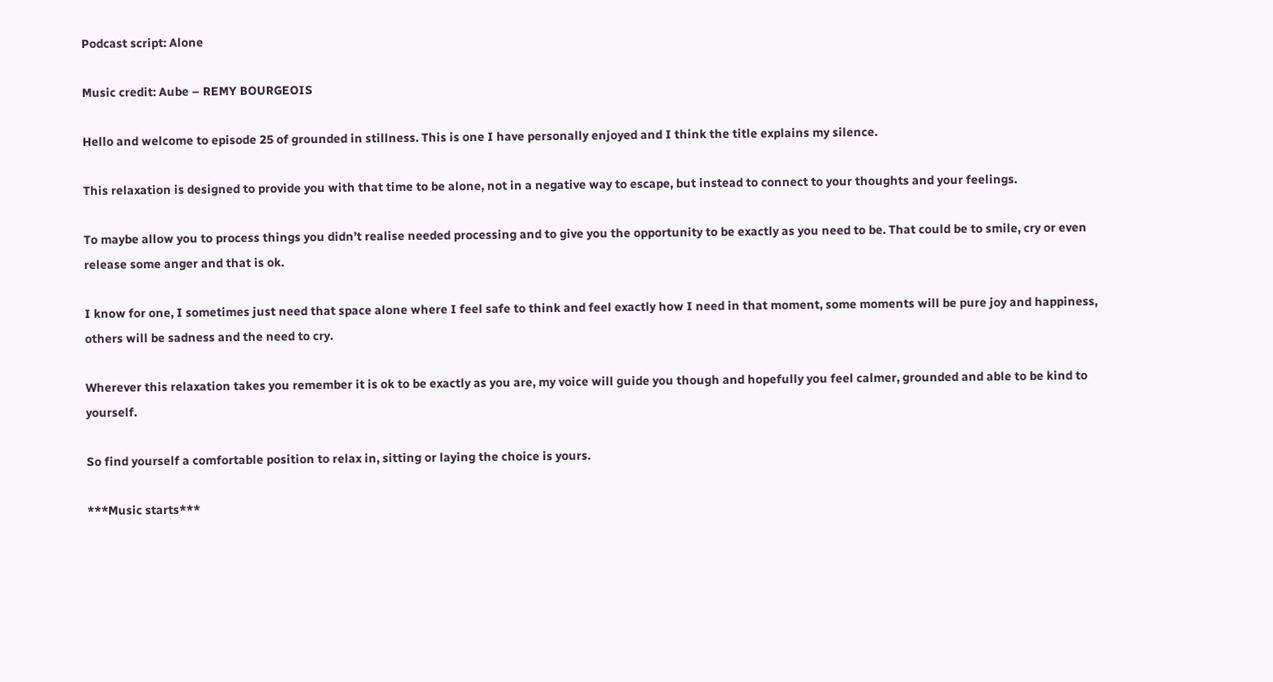Podcast script: Alone

Music credit: Aube – REMY BOURGEOIS

Hello and welcome to episode 25 of grounded in stillness. This is one I have personally enjoyed and I think the title explains my silence.

This relaxation is designed to provide you with that time to be alone, not in a negative way to escape, but instead to connect to your thoughts and your feelings.

To maybe allow you to process things you didn’t realise needed processing and to give you the opportunity to be exactly as you need to be. That could be to smile, cry or even release some anger and that is ok.

I know for one, I sometimes just need that space alone where I feel safe to think and feel exactly how I need in that moment, some moments will be pure joy and happiness, others will be sadness and the need to cry.

Wherever this relaxation takes you remember it is ok to be exactly as you are, my voice will guide you though and hopefully you feel calmer, grounded and able to be kind to yourself.

So find yourself a comfortable position to relax in, sitting or laying the choice is yours.

***Music starts***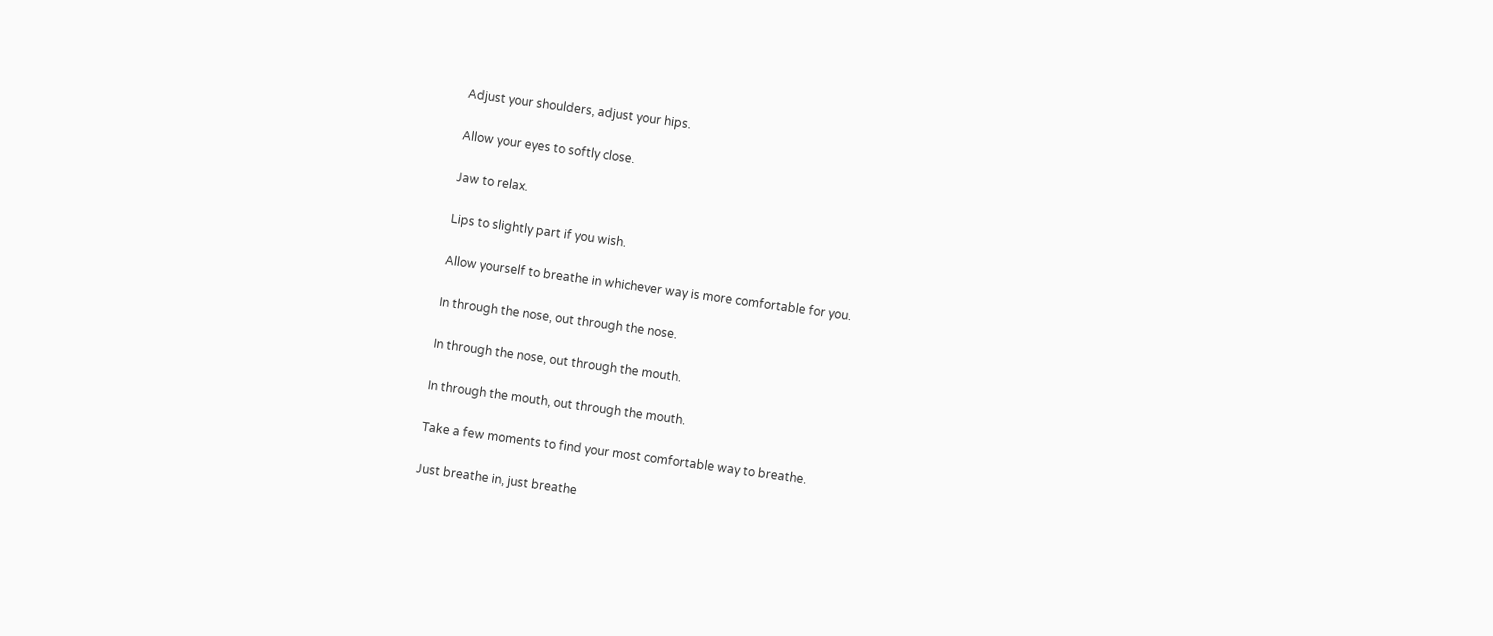Adjust your shoulders, adjust your hips.

Allow your eyes to softly close.

Jaw to relax.

Lips to slightly part if you wish.

Allow yourself to breathe in whichever way is more comfortable for you.

In through the nose, out through the nose.

In through the nose, out through the mouth.

In through the mouth, out through the mouth.

Take a few moments to find your most comfortable way to breathe.

Just breathe in, just breathe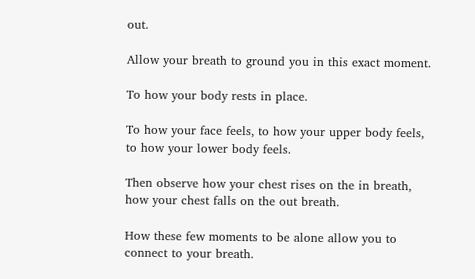out.

Allow your breath to ground you in this exact moment.

To how your body rests in place.

To how your face feels, to how your upper body feels, to how your lower body feels.

Then observe how your chest rises on the in breath, how your chest falls on the out breath.

How these few moments to be alone allow you to connect to your breath.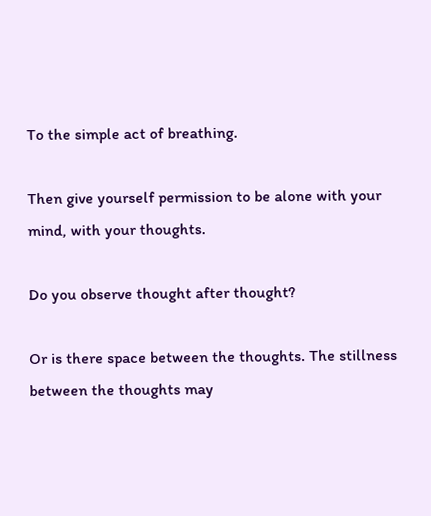To the simple act of breathing.

Then give yourself permission to be alone with your mind, with your thoughts.

Do you observe thought after thought?

Or is there space between the thoughts. The stillness between the thoughts may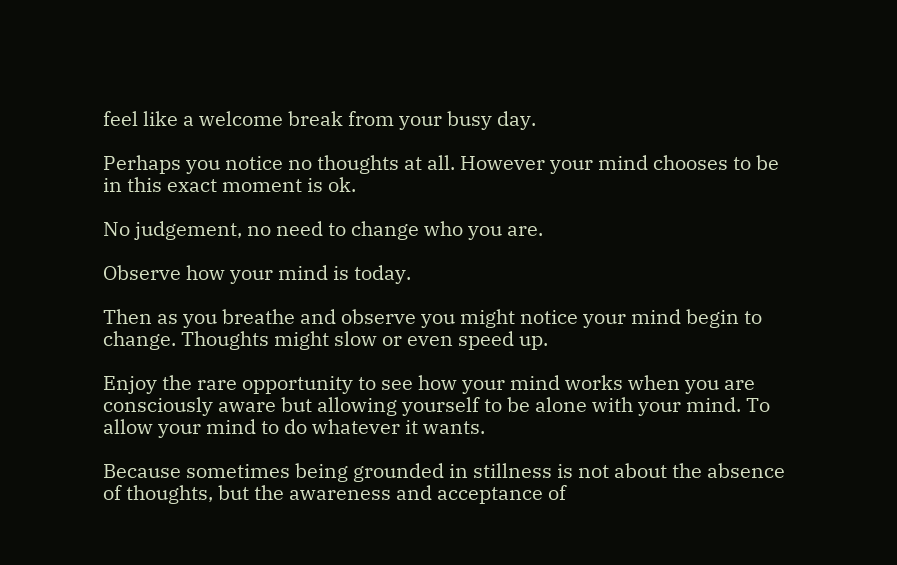feel like a welcome break from your busy day.

Perhaps you notice no thoughts at all. However your mind chooses to be in this exact moment is ok.

No judgement, no need to change who you are.

Observe how your mind is today.

Then as you breathe and observe you might notice your mind begin to change. Thoughts might slow or even speed up.

Enjoy the rare opportunity to see how your mind works when you are consciously aware but allowing yourself to be alone with your mind. To allow your mind to do whatever it wants.

Because sometimes being grounded in stillness is not about the absence of thoughts, but the awareness and acceptance of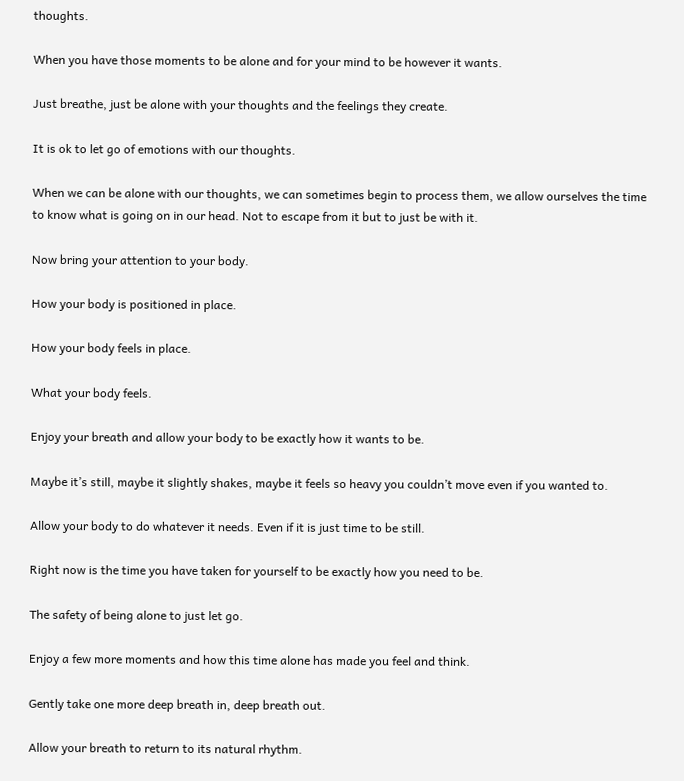thoughts.

When you have those moments to be alone and for your mind to be however it wants.

Just breathe, just be alone with your thoughts and the feelings they create.

It is ok to let go of emotions with our thoughts.

When we can be alone with our thoughts, we can sometimes begin to process them, we allow ourselves the time to know what is going on in our head. Not to escape from it but to just be with it.

Now bring your attention to your body.

How your body is positioned in place.

How your body feels in place.

What your body feels.

Enjoy your breath and allow your body to be exactly how it wants to be.

Maybe it’s still, maybe it slightly shakes, maybe it feels so heavy you couldn’t move even if you wanted to.

Allow your body to do whatever it needs. Even if it is just time to be still.

Right now is the time you have taken for yourself to be exactly how you need to be.

The safety of being alone to just let go.

Enjoy a few more moments and how this time alone has made you feel and think.

Gently take one more deep breath in, deep breath out.

Allow your breath to return to its natural rhythm.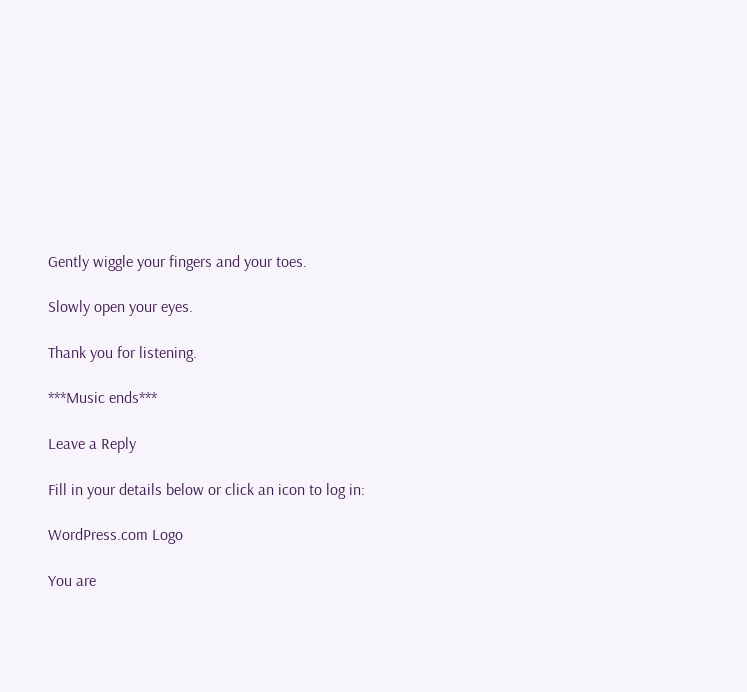Gently wiggle your fingers and your toes.

Slowly open your eyes.

Thank you for listening.

***Music ends***

Leave a Reply

Fill in your details below or click an icon to log in:

WordPress.com Logo

You are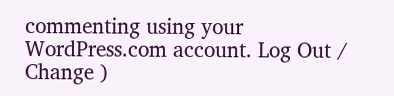commenting using your WordPress.com account. Log Out /  Change )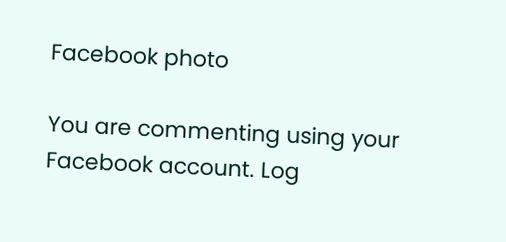Facebook photo

You are commenting using your Facebook account. Log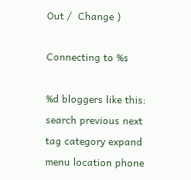Out /  Change )

Connecting to %s

%d bloggers like this:
search previous next tag category expand menu location phone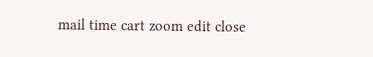mail time cart zoom edit close